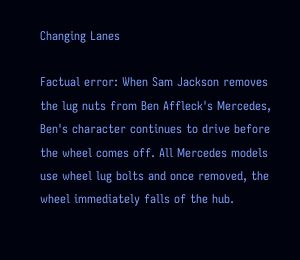Changing Lanes

Factual error: When Sam Jackson removes the lug nuts from Ben Affleck's Mercedes, Ben's character continues to drive before the wheel comes off. All Mercedes models use wheel lug bolts and once removed, the wheel immediately falls of the hub.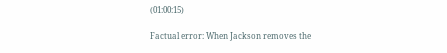(01:00:15)

Factual error: When Jackson removes the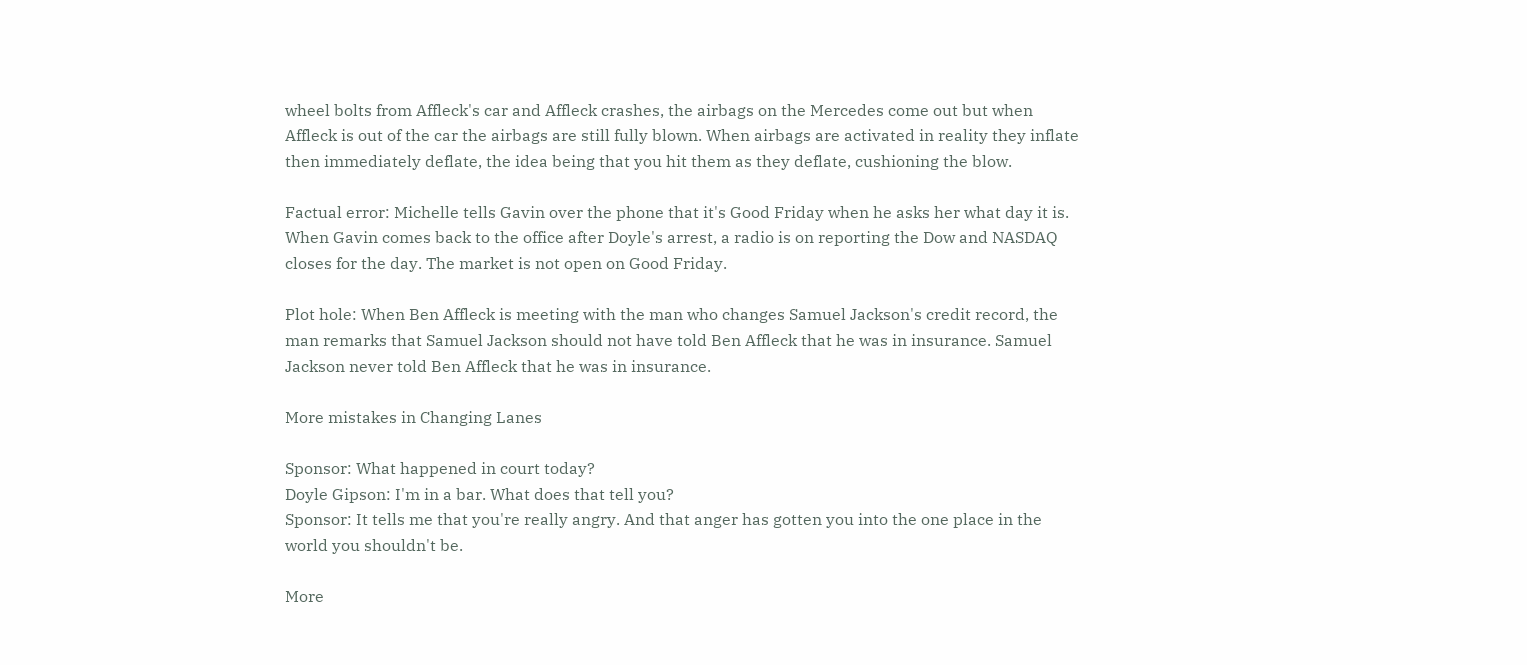wheel bolts from Affleck's car and Affleck crashes, the airbags on the Mercedes come out but when Affleck is out of the car the airbags are still fully blown. When airbags are activated in reality they inflate then immediately deflate, the idea being that you hit them as they deflate, cushioning the blow.

Factual error: Michelle tells Gavin over the phone that it's Good Friday when he asks her what day it is. When Gavin comes back to the office after Doyle's arrest, a radio is on reporting the Dow and NASDAQ closes for the day. The market is not open on Good Friday.

Plot hole: When Ben Affleck is meeting with the man who changes Samuel Jackson's credit record, the man remarks that Samuel Jackson should not have told Ben Affleck that he was in insurance. Samuel Jackson never told Ben Affleck that he was in insurance.

More mistakes in Changing Lanes

Sponsor: What happened in court today?
Doyle Gipson: I'm in a bar. What does that tell you?
Sponsor: It tells me that you're really angry. And that anger has gotten you into the one place in the world you shouldn't be.

More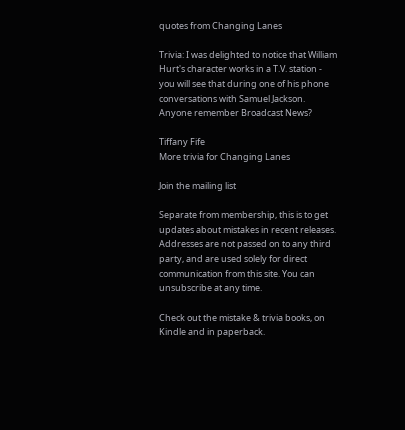quotes from Changing Lanes

Trivia: I was delighted to notice that William Hurt's character works in a T.V. station - you will see that during one of his phone conversations with Samuel Jackson. Anyone remember Broadcast News?

Tiffany Fife
More trivia for Changing Lanes

Join the mailing list

Separate from membership, this is to get updates about mistakes in recent releases. Addresses are not passed on to any third party, and are used solely for direct communication from this site. You can unsubscribe at any time.

Check out the mistake & trivia books, on Kindle and in paperback.